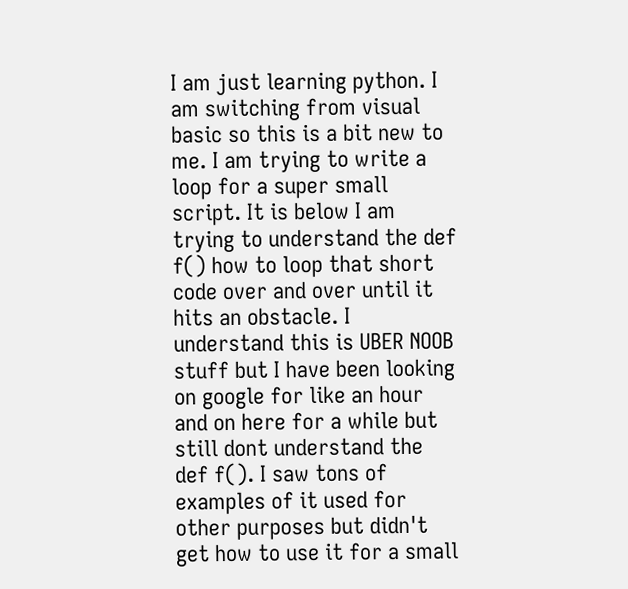I am just learning python. I am switching from visual basic so this is a bit new to me. I am trying to write a loop for a super small script. It is below I am trying to understand the def f() how to loop that short code over and over until it hits an obstacle. I understand this is UBER NOOB stuff but I have been looking on google for like an hour and on here for a while but still dont understand the def f(). I saw tons of examples of it used for other purposes but didn't get how to use it for a small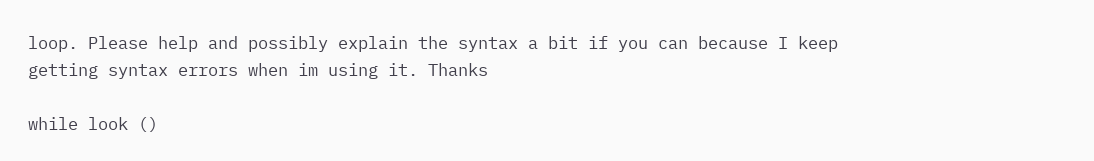loop. Please help and possibly explain the syntax a bit if you can because I keep getting syntax errors when im using it. Thanks

while look ()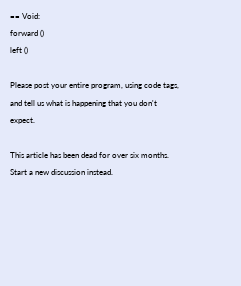== Void:
forward ()
left ()

Please post your entire program, using code tags, and tell us what is happening that you don't expect.

This article has been dead for over six months. Start a new discussion instead.